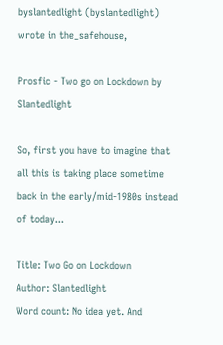byslantedlight (byslantedlight) wrote in the_safehouse,

Prosfic - Two go on Lockdown by Slantedlight

So, first you have to imagine that all this is taking place sometime back in the early/mid-1980s instead of today...

Title: Two Go on Lockdown
Author: Slantedlight
Word count: No idea yet. And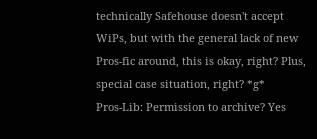technically Safehouse doesn't accept WiPs, but with the general lack of new Pros-fic around, this is okay, right? Plus, special case situation, right? *g*
Pros-Lib: Permission to archive? Yes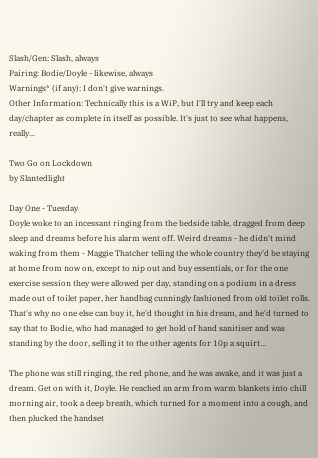Slash/Gen: Slash, always
Pairing: Bodie/Doyle - likewise, always
Warnings* (if any): I don't give warnings.
Other Information: Technically this is a WiP, but I'll try and keep each day/chapter as complete in itself as possible. It's just to see what happens, really...

Two Go on Lockdown
by Slantedlight

Day One - Tuesday
Doyle woke to an incessant ringing from the bedside table, dragged from deep sleep and dreams before his alarm went off. Weird dreams - he didn't mind waking from them - Maggie Thatcher telling the whole country they'd be staying at home from now on, except to nip out and buy essentials, or for the one exercise session they were allowed per day, standing on a podium in a dress made out of toilet paper, her handbag cunningly fashioned from old toilet rolls. That's why no one else can buy it, he'd thought in his dream, and he'd turned to say that to Bodie, who had managed to get hold of hand sanitiser and was standing by the door, selling it to the other agents for 10p a squirt...

The phone was still ringing, the red phone, and he was awake, and it was just a dream. Get on with it, Doyle. He reached an arm from warm blankets into chill morning air, took a deep breath, which turned for a moment into a cough, and then plucked the handset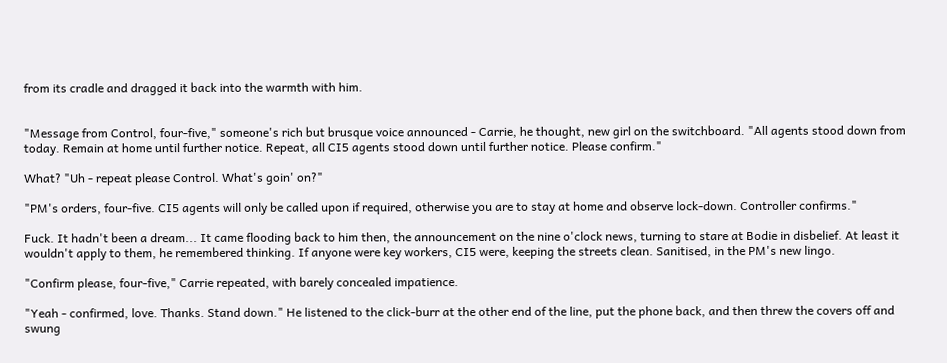from its cradle and dragged it back into the warmth with him.


"Message from Control, four-five," someone's rich but brusque voice announced - Carrie, he thought, new girl on the switchboard. "All agents stood down from today. Remain at home until further notice. Repeat, all CI5 agents stood down until further notice. Please confirm."

What? "Uh - repeat please Control. What's goin' on?"

"PM's orders, four-five. CI5 agents will only be called upon if required, otherwise you are to stay at home and observe lock-down. Controller confirms."

Fuck. It hadn't been a dream... It came flooding back to him then, the announcement on the nine o'clock news, turning to stare at Bodie in disbelief. At least it wouldn't apply to them, he remembered thinking. If anyone were key workers, CI5 were, keeping the streets clean. Sanitised, in the PM's new lingo.

"Confirm please, four-five," Carrie repeated, with barely concealed impatience.

"Yeah - confirmed, love. Thanks. Stand down." He listened to the click-burr at the other end of the line, put the phone back, and then threw the covers off and swung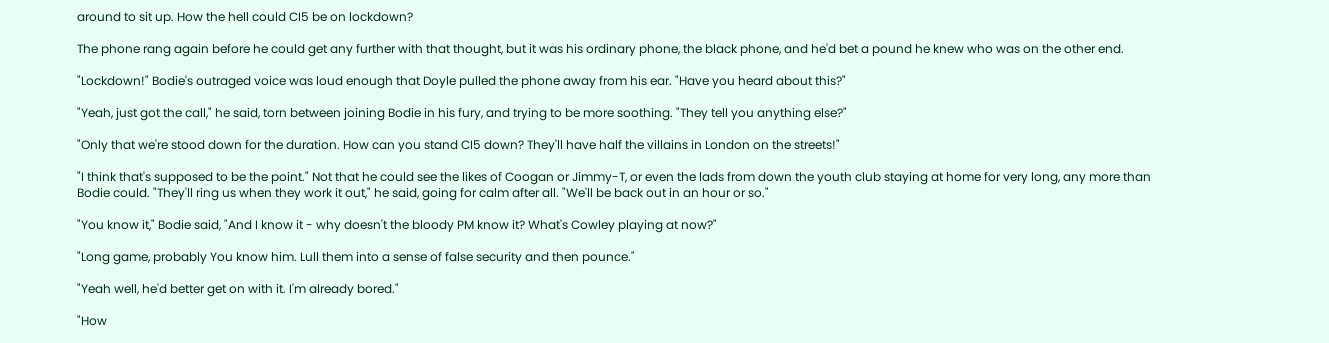around to sit up. How the hell could CI5 be on lockdown?

The phone rang again before he could get any further with that thought, but it was his ordinary phone, the black phone, and he'd bet a pound he knew who was on the other end.

"Lockdown!" Bodie's outraged voice was loud enough that Doyle pulled the phone away from his ear. "Have you heard about this?"

"Yeah, just got the call," he said, torn between joining Bodie in his fury, and trying to be more soothing. "They tell you anything else?"

"Only that we're stood down for the duration. How can you stand CI5 down? They'll have half the villains in London on the streets!"

"I think that's supposed to be the point." Not that he could see the likes of Coogan or Jimmy-T, or even the lads from down the youth club staying at home for very long, any more than Bodie could. "They'll ring us when they work it out," he said, going for calm after all. "We'll be back out in an hour or so."

"You know it," Bodie said, "And I know it - why doesn't the bloody PM know it? What's Cowley playing at now?"

"Long game, probably You know him. Lull them into a sense of false security and then pounce."

"Yeah well, he'd better get on with it. I'm already bored."

"How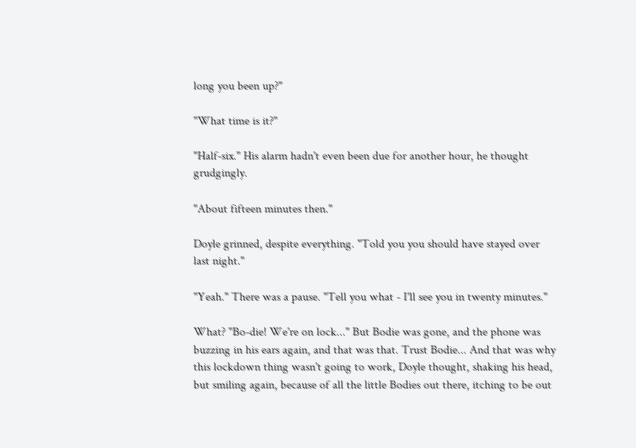long you been up?"

"What time is it?"

"Half-six." His alarm hadn't even been due for another hour, he thought grudgingly.

"About fifteen minutes then."

Doyle grinned, despite everything. "Told you you should have stayed over last night."

"Yeah." There was a pause. "Tell you what - I'll see you in twenty minutes."

What? "Bo-die! We're on lock..." But Bodie was gone, and the phone was buzzing in his ears again, and that was that. Trust Bodie... And that was why this lockdown thing wasn't going to work, Doyle thought, shaking his head, but smiling again, because of all the little Bodies out there, itching to be out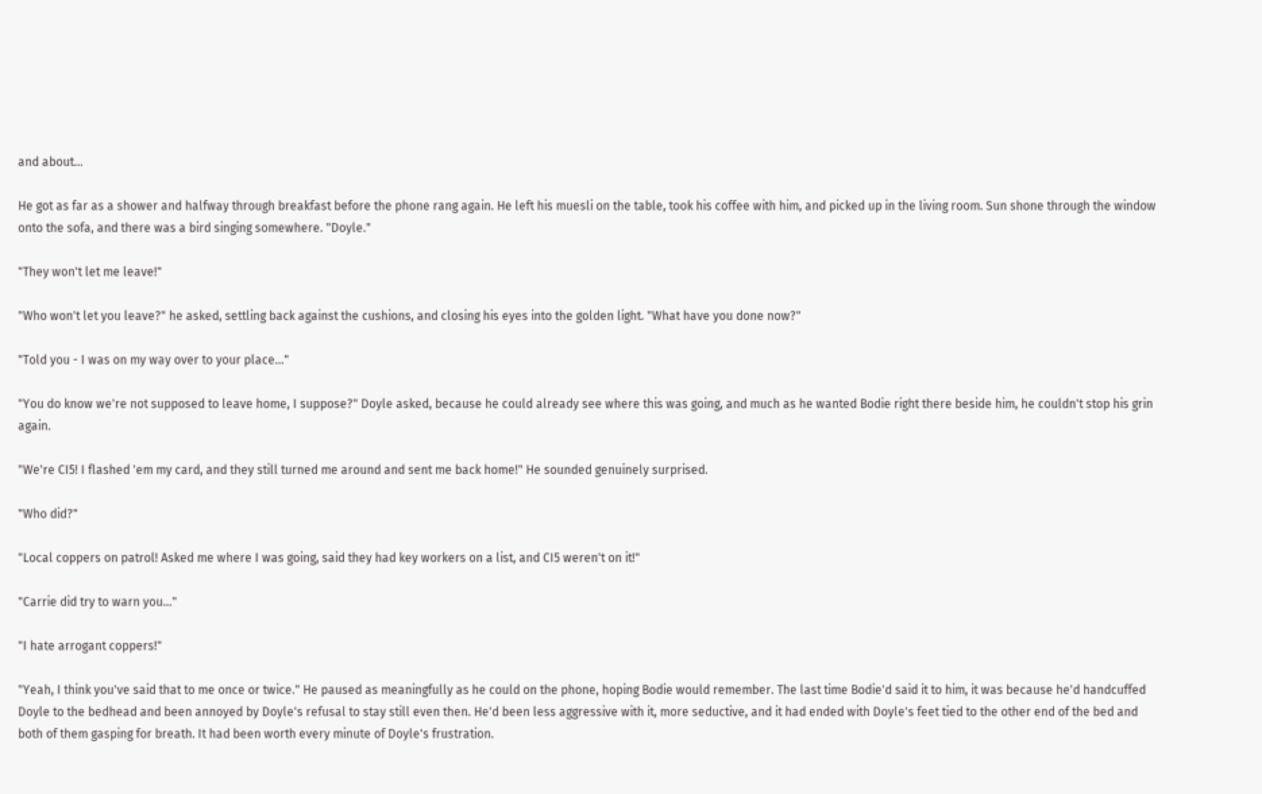and about...

He got as far as a shower and halfway through breakfast before the phone rang again. He left his muesli on the table, took his coffee with him, and picked up in the living room. Sun shone through the window onto the sofa, and there was a bird singing somewhere. "Doyle."

"They won't let me leave!"

"Who won't let you leave?" he asked, settling back against the cushions, and closing his eyes into the golden light. "What have you done now?"

"Told you - I was on my way over to your place..."

"You do know we're not supposed to leave home, I suppose?" Doyle asked, because he could already see where this was going, and much as he wanted Bodie right there beside him, he couldn't stop his grin again.

"We're CI5! I flashed 'em my card, and they still turned me around and sent me back home!" He sounded genuinely surprised.

"Who did?"

"Local coppers on patrol! Asked me where I was going, said they had key workers on a list, and CI5 weren't on it!"

"Carrie did try to warn you..."

"I hate arrogant coppers!"

"Yeah, I think you've said that to me once or twice." He paused as meaningfully as he could on the phone, hoping Bodie would remember. The last time Bodie'd said it to him, it was because he'd handcuffed Doyle to the bedhead and been annoyed by Doyle's refusal to stay still even then. He'd been less aggressive with it, more seductive, and it had ended with Doyle's feet tied to the other end of the bed and both of them gasping for breath. It had been worth every minute of Doyle's frustration.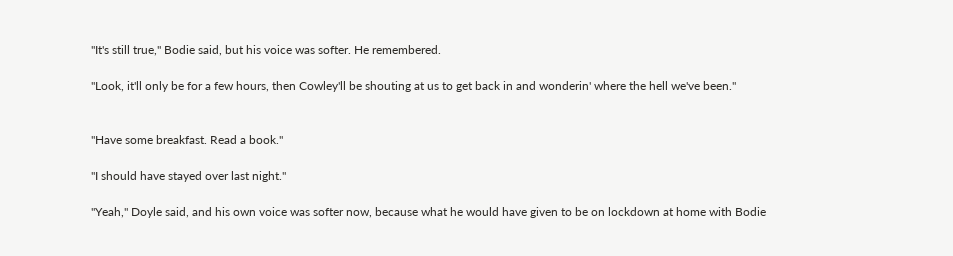"It's still true," Bodie said, but his voice was softer. He remembered.

"Look, it'll only be for a few hours, then Cowley'll be shouting at us to get back in and wonderin' where the hell we've been."


"Have some breakfast. Read a book."

"I should have stayed over last night."

"Yeah," Doyle said, and his own voice was softer now, because what he would have given to be on lockdown at home with Bodie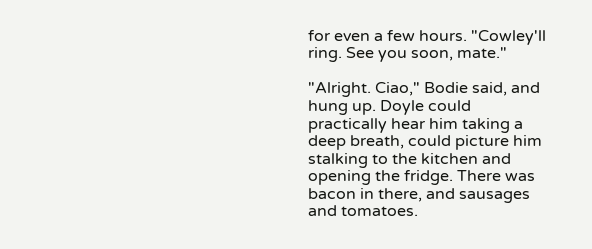for even a few hours. "Cowley'll ring. See you soon, mate."

"Alright. Ciao," Bodie said, and hung up. Doyle could practically hear him taking a deep breath, could picture him stalking to the kitchen and opening the fridge. There was bacon in there, and sausages and tomatoes.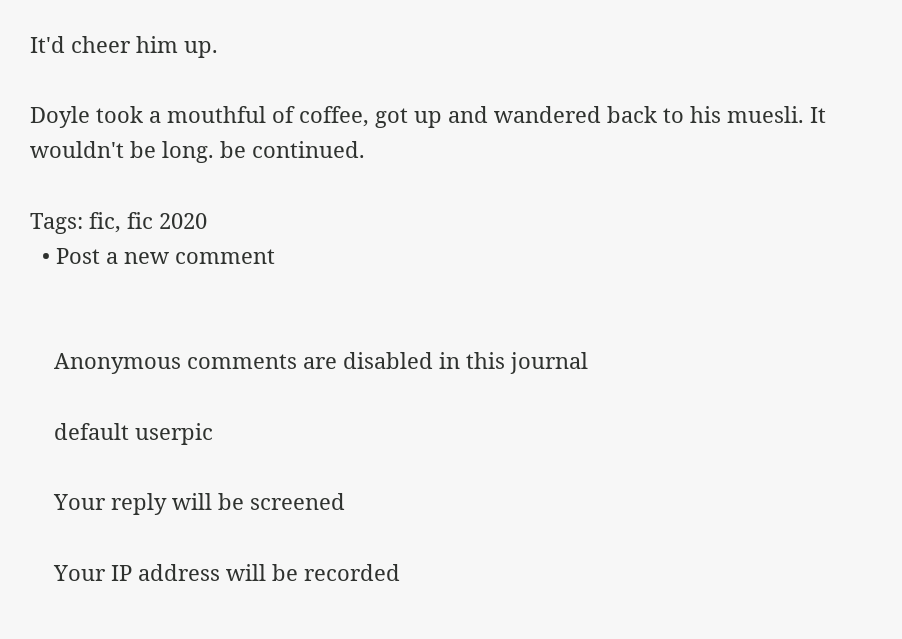It'd cheer him up.

Doyle took a mouthful of coffee, got up and wandered back to his muesli. It wouldn't be long. be continued.

Tags: fic, fic 2020
  • Post a new comment


    Anonymous comments are disabled in this journal

    default userpic

    Your reply will be screened

    Your IP address will be recorded